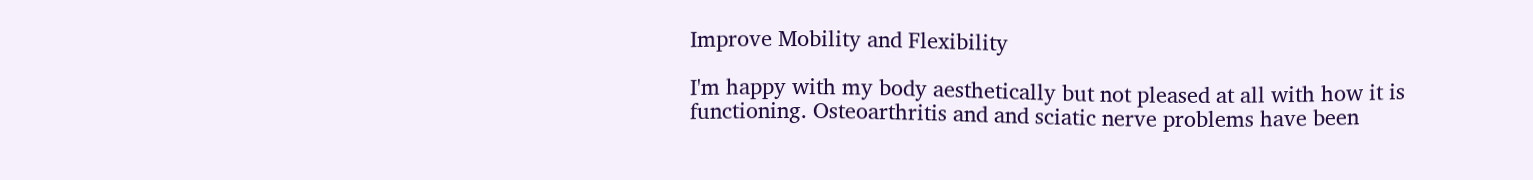Improve Mobility and Flexibility

I'm happy with my body aesthetically but not pleased at all with how it is functioning. Osteoarthritis and and sciatic nerve problems have been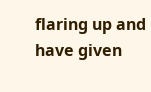flaring up and have given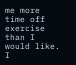me more time off exercise than I would like. I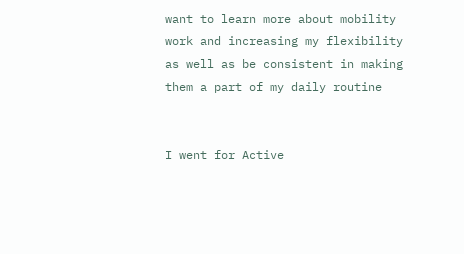want to learn more about mobility work and increasing my flexibility as well as be consistent in making them a part of my daily routine


I went for Active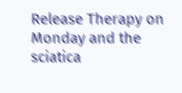Release Therapy on Monday and the sciatica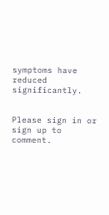symptoms have reduced significantly.


Please sign in or sign up to comment.